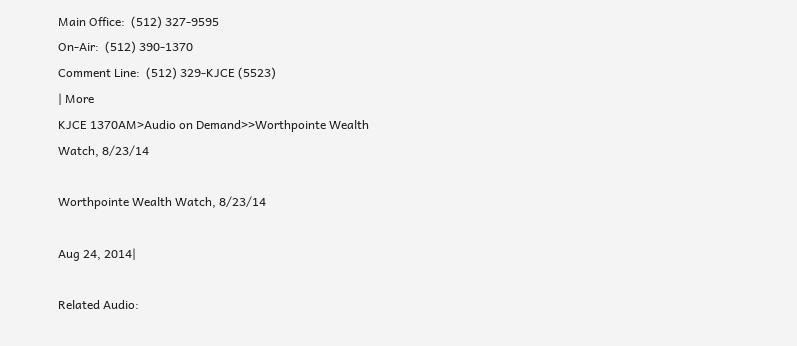Main Office:  (512) 327-9595
On-Air:  (512) 390-1370
Comment Line:  (512) 329-KJCE (5523)
| More
KJCE 1370AM>Audio on Demand>>Worthpointe Wealth Watch, 8/23/14

Worthpointe Wealth Watch, 8/23/14

Aug 24, 2014|

Related Audio: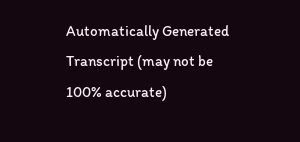Automatically Generated Transcript (may not be 100% accurate)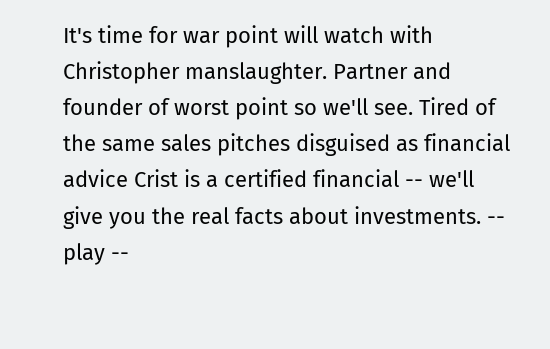It's time for war point will watch with Christopher manslaughter. Partner and founder of worst point so we'll see. Tired of the same sales pitches disguised as financial advice Crist is a certified financial -- we'll give you the real facts about investments. -- play --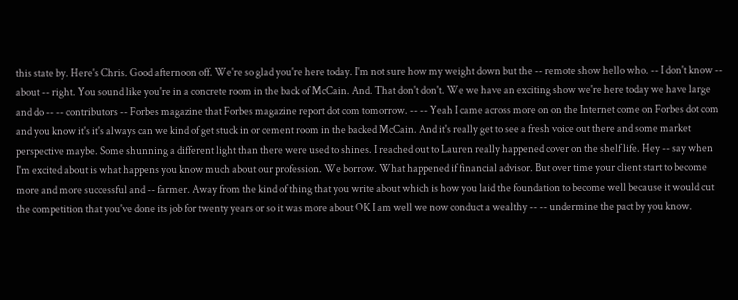this state by. Here's Chris. Good afternoon off. We're so glad you're here today. I'm not sure how my weight down but the -- remote show hello who. -- I don't know -- about -- right. You sound like you're in a concrete room in the back of McCain. And. That don't don't. We we have an exciting show we're here today we have large and do -- -- contributors -- Forbes magazine that Forbes magazine report dot com tomorrow. -- -- Yeah I came across more on on the Internet come on Forbes dot com and you know it's it's always can we kind of get stuck in or cement room in the backed McCain. And it's really get to see a fresh voice out there and some market perspective maybe. Some shunning a different light than there were used to shines. I reached out to Lauren really happened cover on the shelf life. Hey -- say when I'm excited about is what happens you know much about our profession. We borrow. What happened if financial advisor. But over time your client start to become more and more successful and -- farmer. Away from the kind of thing that you write about which is how you laid the foundation to become well because it would cut the competition that you've done its job for twenty years or so it was more about OK I am well we now conduct a wealthy -- -- undermine the pact by you know.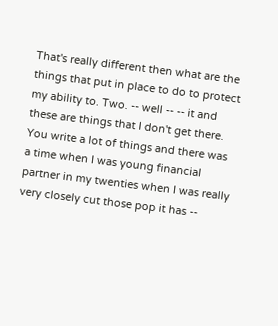That's really different then what are the things that put in place to do to protect my ability to. Two. -- well -- -- it and these are things that I don't get there. You write a lot of things and there was a time when I was young financial partner in my twenties when I was really very closely cut those pop it has --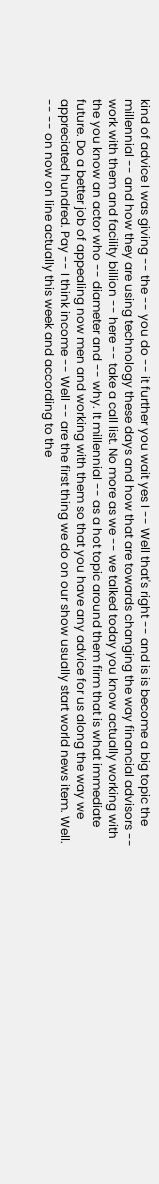kind of advice I was giving -- the -- you do -- it further you wait yes I -- Well that's right -- and is is become a big topic the millennial -- and how they are using technology these days and how that are towards changing the way financial advisors -- work with them and facility billion -- here -- take a call list. No more as we -- we talked today you know actually working with the you know an actor who -- diameter and -- why. It millennial -- as a hot topic around them firm that is what immediate future. Do a better job of appealing now men and working with them so that you have any advice for us along the way we appreciated hundred. Pay -- I think income -- Well -- are the first thing we do on our show usually start world news item. Well. -- -- on now on line actually this week and according to the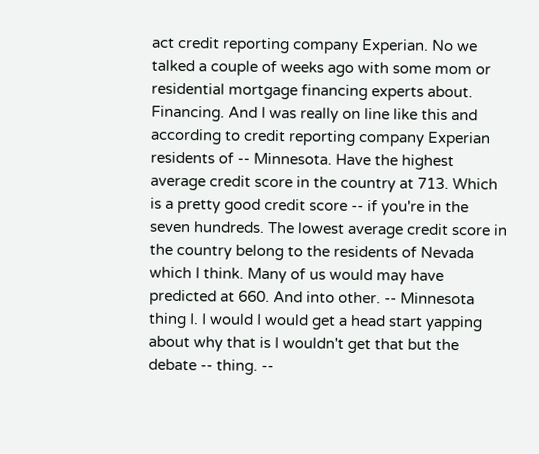act credit reporting company Experian. No we talked a couple of weeks ago with some mom or residential mortgage financing experts about. Financing. And I was really on line like this and according to credit reporting company Experian residents of -- Minnesota. Have the highest average credit score in the country at 713. Which is a pretty good credit score -- if you're in the seven hundreds. The lowest average credit score in the country belong to the residents of Nevada which I think. Many of us would may have predicted at 660. And into other. -- Minnesota thing I. I would I would get a head start yapping about why that is I wouldn't get that but the debate -- thing. --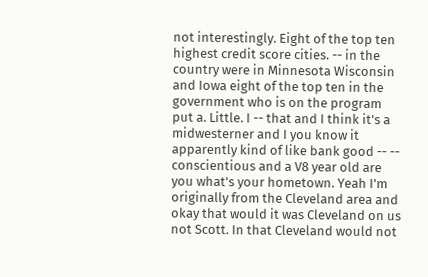not interestingly. Eight of the top ten highest credit score cities. -- in the country were in Minnesota Wisconsin and Iowa eight of the top ten in the government who is on the program put a. Little. I -- that and I think it's a midwesterner and I you know it apparently kind of like bank good -- -- conscientious and a V8 year old are you what's your hometown. Yeah I'm originally from the Cleveland area and okay that would it was Cleveland on us not Scott. In that Cleveland would not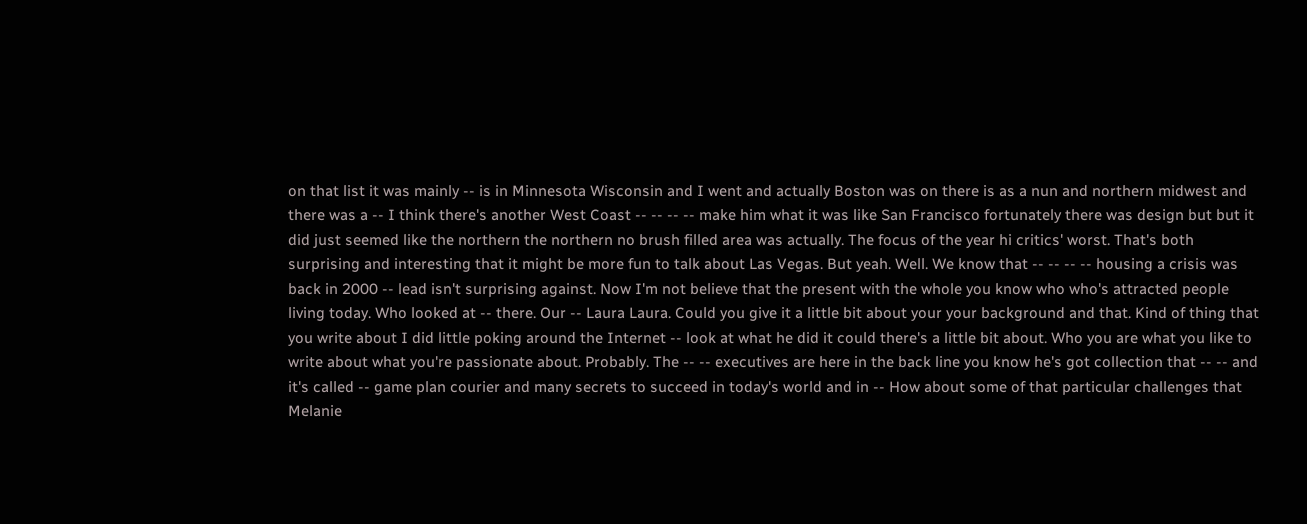on that list it was mainly -- is in Minnesota Wisconsin and I went and actually Boston was on there is as a nun and northern midwest and there was a -- I think there's another West Coast -- -- -- -- make him what it was like San Francisco fortunately there was design but but it did just seemed like the northern the northern no brush filled area was actually. The focus of the year hi critics' worst. That's both surprising and interesting that it might be more fun to talk about Las Vegas. But yeah. Well. We know that -- -- -- -- housing a crisis was back in 2000 -- lead isn't surprising against. Now I'm not believe that the present with the whole you know who who's attracted people living today. Who looked at -- there. Our -- Laura Laura. Could you give it a little bit about your your background and that. Kind of thing that you write about I did little poking around the Internet -- look at what he did it could there's a little bit about. Who you are what you like to write about what you're passionate about. Probably. The -- -- executives are here in the back line you know he's got collection that -- -- and it's called -- game plan courier and many secrets to succeed in today's world and in -- How about some of that particular challenges that Melanie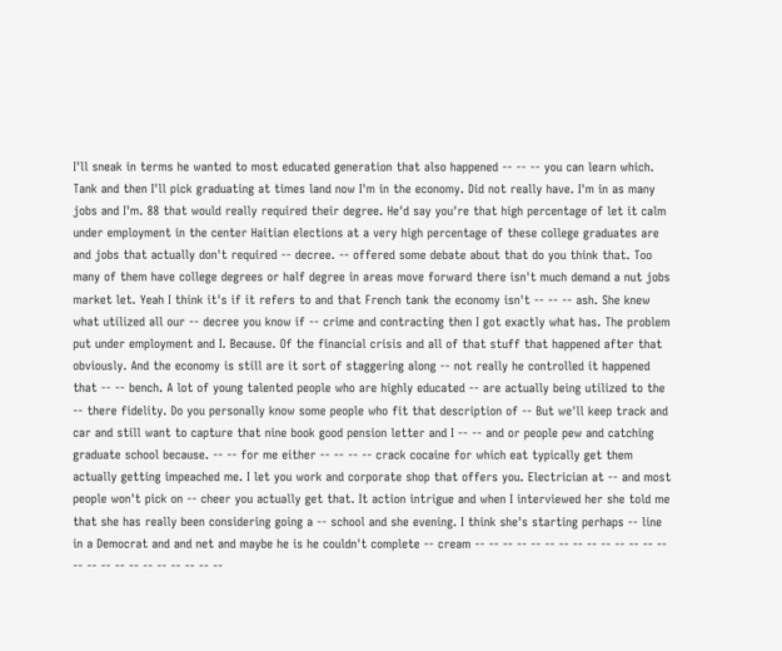I'll sneak in terms he wanted to most educated generation that also happened -- -- -- you can learn which. Tank and then I'll pick graduating at times land now I'm in the economy. Did not really have. I'm in as many jobs and I'm. 88 that would really required their degree. He'd say you're that high percentage of let it calm under employment in the center Haitian elections at a very high percentage of these college graduates are and jobs that actually don't required -- decree. -- offered some debate about that do you think that. Too many of them have college degrees or half degree in areas move forward there isn't much demand a nut jobs market let. Yeah I think it's if it refers to and that French tank the economy isn't -- -- -- ash. She knew what utilized all our -- decree you know if -- crime and contracting then I got exactly what has. The problem put under employment and I. Because. Of the financial crisis and all of that stuff that happened after that obviously. And the economy is still are it sort of staggering along -- not really he controlled it happened that -- -- bench. A lot of young talented people who are highly educated -- are actually being utilized to the -- there fidelity. Do you personally know some people who fit that description of -- But we'll keep track and car and still want to capture that nine book good pension letter and I -- -- and or people pew and catching graduate school because. -- -- for me either -- -- -- -- crack cocaine for which eat typically get them actually getting impeached me. I let you work and corporate shop that offers you. Electrician at -- and most people won't pick on -- cheer you actually get that. It action intrigue and when I interviewed her she told me that she has really been considering going a -- school and she evening. I think she's starting perhaps -- line in a Democrat and and net and maybe he is he couldn't complete -- cream -- -- -- -- -- -- -- -- -- -- -- -- -- -- -- -- -- -- -- -- -- -- -- -- --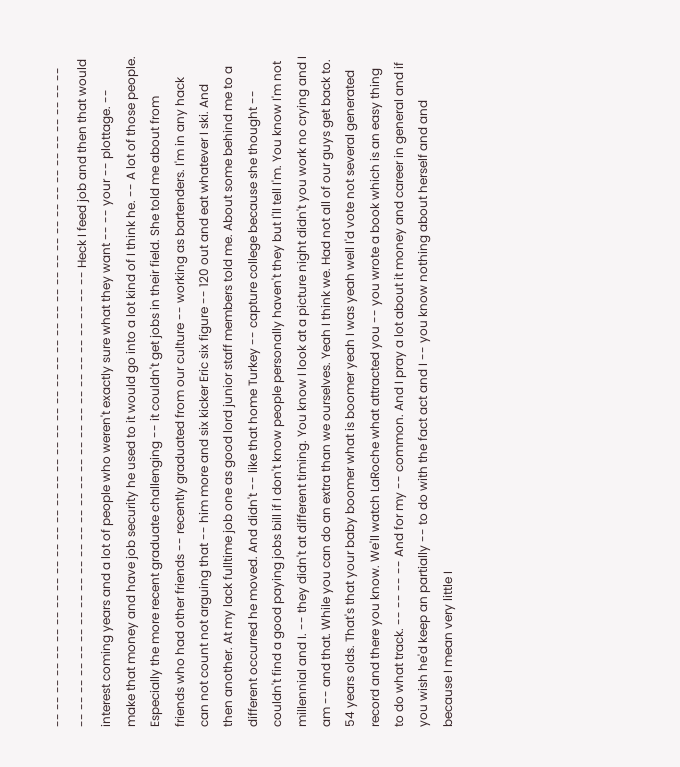-- -- -- -- -- -- -- -- -- -- -- -- -- -- -- -- -- -- -- -- -- -- -- -- -- -- -- -- -- -- -- -- -- -- -- -- -- -- -- -- -- -- -- -- -- -- -- -- -- -- -- -- -- -- -- -- -- -- -- -- -- -- -- -- -- -- Heck I feed job and then that would interest coming years and a lot of people who weren't exactly sure what they want -- -- your -- plottage. -- make that money and have job security he used to it would go into a lot kind of I think he. -- A lot of those people. Especially the more recent graduate challenging -- it couldn't get jobs in their field. She told me about from friends who had other friends -- recently graduated from our culture -- working as bartenders. I'm in any hack can not count not arguing that -- him more and six kicker Eric six figure -- 120 out and eat whatever I ski. And then another. At my lack fulltime job one as good lord junior staff members told me. About some behind me to a different occurred he moved. And didn't -- like that home Turkey -- capture college because she thought -- couldn't find a good paying jobs bill if I don't know people personally haven't they but I'll tell I'm. You know I'm not millennial and I. -- they didn't at different timing. You know I look at a picture night didn't you work no crying and I am -- and that. While you can do an extra than we ourselves. Yeah I think we. Had not all of our guys get back to. 54 years olds. That's that your baby boomer what is boomer yeah I was yeah well I'd vote not several generated record and there you know. We'll watch LaRoche what attracted you -- you wrote a book which is an easy thing to do what track. -- -- -- -- And for my -- common. And I pray a lot about it money and career in general and if you wish he'd keep an partially -- to do with the fact act and I -- you know nothing about herself and and because I mean very little I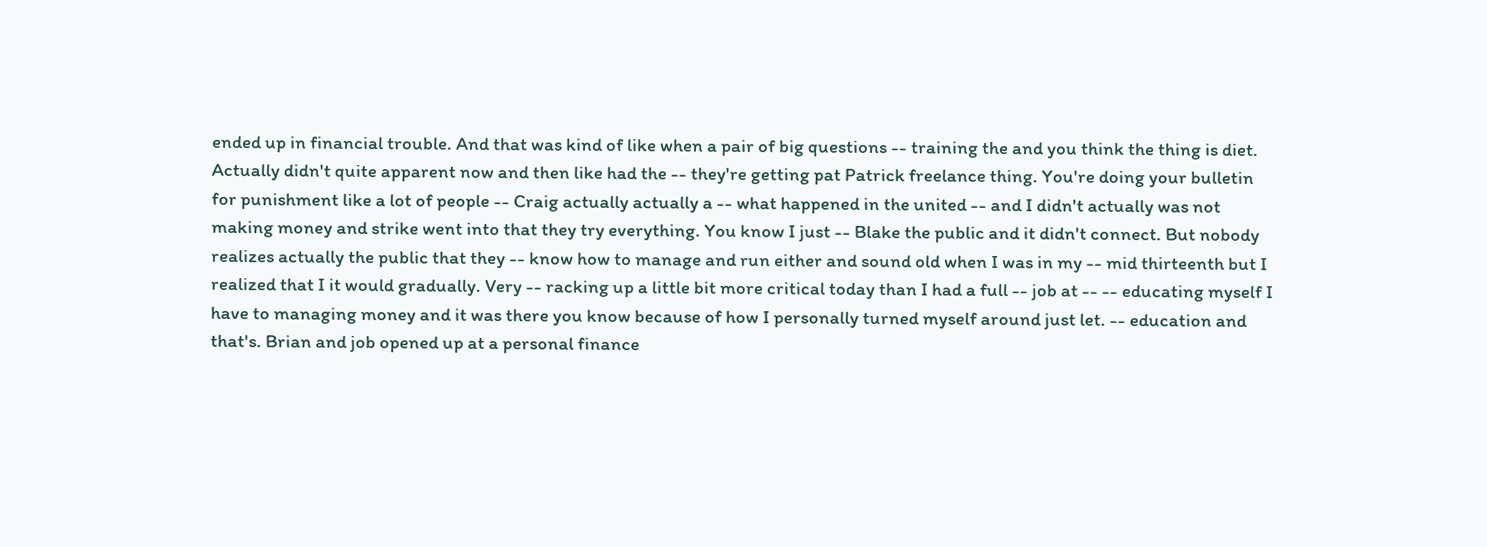ended up in financial trouble. And that was kind of like when a pair of big questions -- training the and you think the thing is diet. Actually didn't quite apparent now and then like had the -- they're getting pat Patrick freelance thing. You're doing your bulletin for punishment like a lot of people -- Craig actually actually a -- what happened in the united -- and I didn't actually was not making money and strike went into that they try everything. You know I just -- Blake the public and it didn't connect. But nobody realizes actually the public that they -- know how to manage and run either and sound old when I was in my -- mid thirteenth but I realized that I it would gradually. Very -- racking up a little bit more critical today than I had a full -- job at -- -- educating myself I have to managing money and it was there you know because of how I personally turned myself around just let. -- education and that's. Brian and job opened up at a personal finance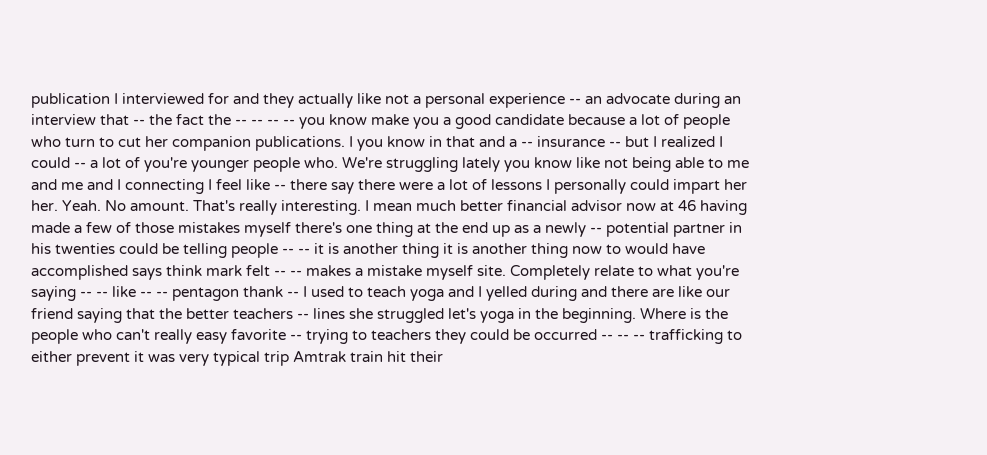publication I interviewed for and they actually like not a personal experience -- an advocate during an interview that -- the fact the -- -- -- -- you know make you a good candidate because a lot of people who turn to cut her companion publications. I you know in that and a -- insurance -- but I realized I could -- a lot of you're younger people who. We're struggling lately you know like not being able to me and me and I connecting I feel like -- there say there were a lot of lessons I personally could impart her her. Yeah. No amount. That's really interesting. I mean much better financial advisor now at 46 having made a few of those mistakes myself there's one thing at the end up as a newly -- potential partner in his twenties could be telling people -- -- it is another thing it is another thing now to would have accomplished says think mark felt -- -- makes a mistake myself site. Completely relate to what you're saying -- -- like -- -- pentagon thank -- I used to teach yoga and I yelled during and there are like our friend saying that the better teachers -- lines she struggled let's yoga in the beginning. Where is the people who can't really easy favorite -- trying to teachers they could be occurred -- -- -- trafficking to either prevent it was very typical trip Amtrak train hit their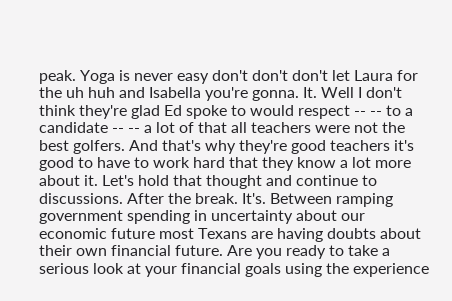peak. Yoga is never easy don't don't don't let Laura for the uh huh and Isabella you're gonna. It. Well I don't think they're glad Ed spoke to would respect -- -- to a candidate -- -- a lot of that all teachers were not the best golfers. And that's why they're good teachers it's good to have to work hard that they know a lot more about it. Let's hold that thought and continue to discussions. After the break. It's. Between ramping government spending in uncertainty about our economic future most Texans are having doubts about their own financial future. Are you ready to take a serious look at your financial goals using the experience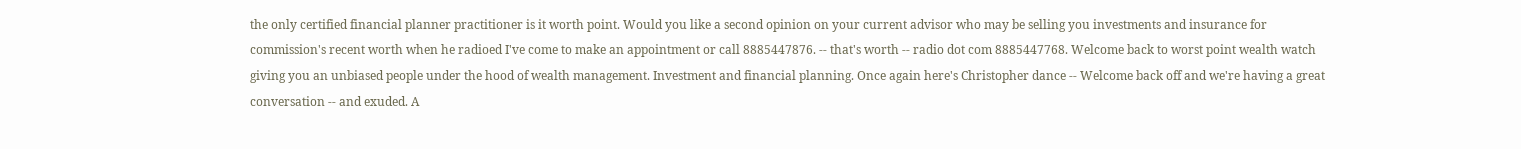the only certified financial planner practitioner is it worth point. Would you like a second opinion on your current advisor who may be selling you investments and insurance for commission's recent worth when he radioed I've come to make an appointment or call 8885447876. -- that's worth -- radio dot com 8885447768. Welcome back to worst point wealth watch giving you an unbiased people under the hood of wealth management. Investment and financial planning. Once again here's Christopher dance -- Welcome back off and we're having a great conversation -- and exuded. A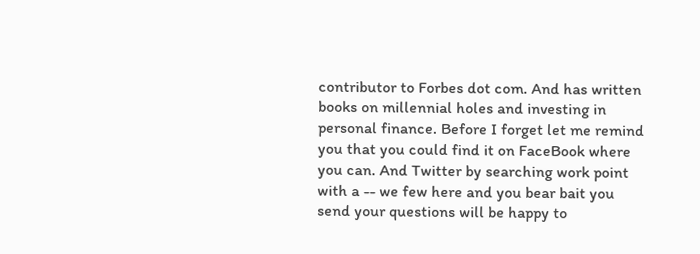contributor to Forbes dot com. And has written books on millennial holes and investing in personal finance. Before I forget let me remind you that you could find it on FaceBook where you can. And Twitter by searching work point with a -- we few here and you bear bait you send your questions will be happy to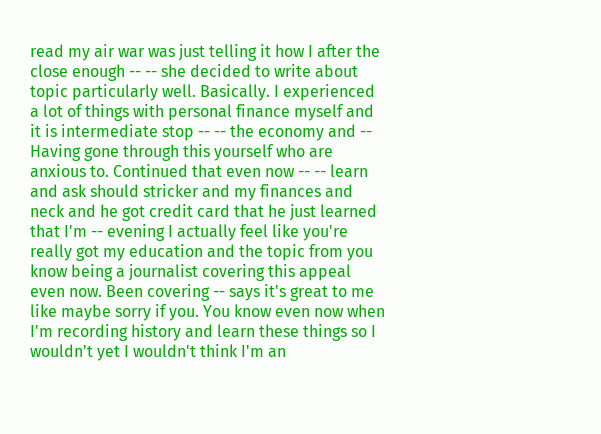read my air war was just telling it how I after the close enough -- -- she decided to write about topic particularly well. Basically. I experienced a lot of things with personal finance myself and it is intermediate stop -- -- the economy and -- Having gone through this yourself who are anxious to. Continued that even now -- -- learn and ask should stricker and my finances and neck and he got credit card that he just learned that I'm -- evening I actually feel like you're really got my education and the topic from you know being a journalist covering this appeal even now. Been covering -- says it's great to me like maybe sorry if you. You know even now when I'm recording history and learn these things so I wouldn't yet I wouldn't think I'm an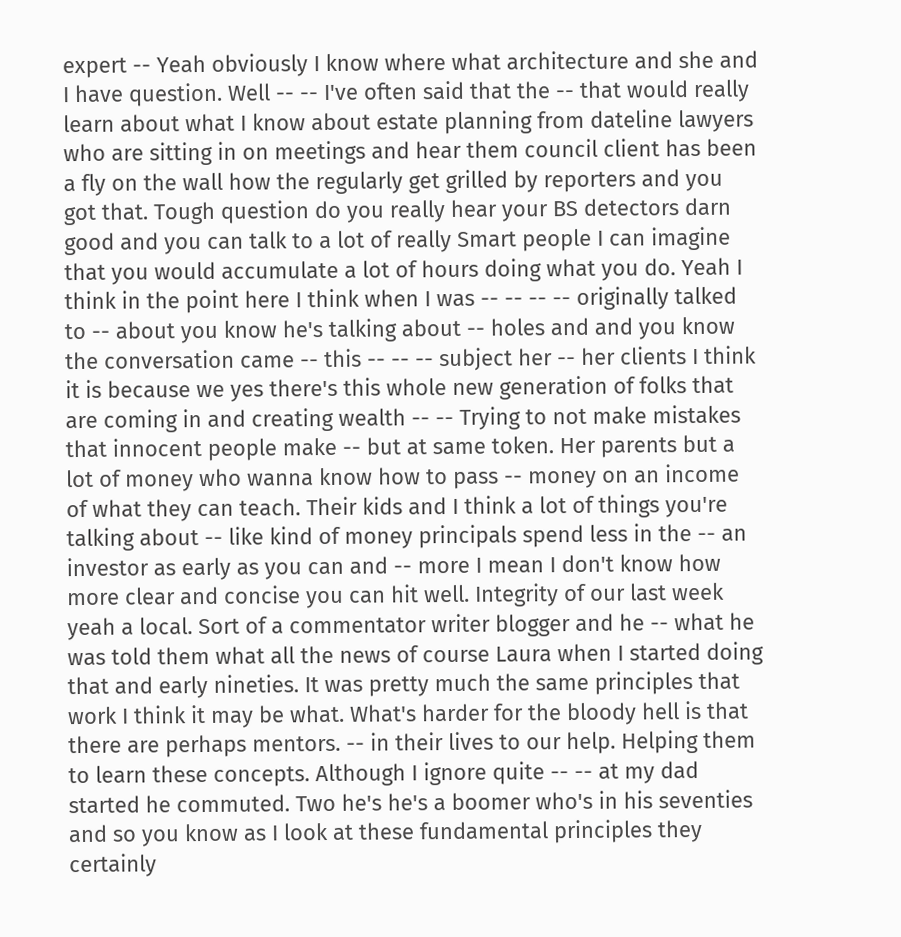expert -- Yeah obviously I know where what architecture and she and I have question. Well -- -- I've often said that the -- that would really learn about what I know about estate planning from dateline lawyers who are sitting in on meetings and hear them council client has been a fly on the wall how the regularly get grilled by reporters and you got that. Tough question do you really hear your BS detectors darn good and you can talk to a lot of really Smart people I can imagine that you would accumulate a lot of hours doing what you do. Yeah I think in the point here I think when I was -- -- -- -- originally talked to -- about you know he's talking about -- holes and and you know the conversation came -- this -- -- -- subject her -- her clients I think it is because we yes there's this whole new generation of folks that are coming in and creating wealth -- -- Trying to not make mistakes that innocent people make -- but at same token. Her parents but a lot of money who wanna know how to pass -- money on an income of what they can teach. Their kids and I think a lot of things you're talking about -- like kind of money principals spend less in the -- an investor as early as you can and -- more I mean I don't know how more clear and concise you can hit well. Integrity of our last week yeah a local. Sort of a commentator writer blogger and he -- what he was told them what all the news of course Laura when I started doing that and early nineties. It was pretty much the same principles that work I think it may be what. What's harder for the bloody hell is that there are perhaps mentors. -- in their lives to our help. Helping them to learn these concepts. Although I ignore quite -- -- at my dad started he commuted. Two he's he's a boomer who's in his seventies and so you know as I look at these fundamental principles they certainly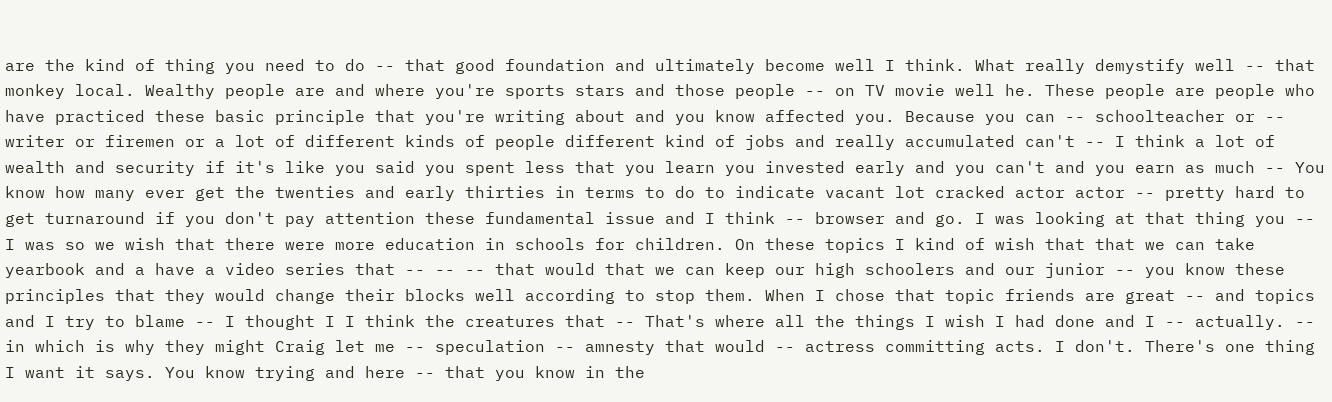are the kind of thing you need to do -- that good foundation and ultimately become well I think. What really demystify well -- that monkey local. Wealthy people are and where you're sports stars and those people -- on TV movie well he. These people are people who have practiced these basic principle that you're writing about and you know affected you. Because you can -- schoolteacher or -- writer or firemen or a lot of different kinds of people different kind of jobs and really accumulated can't -- I think a lot of wealth and security if it's like you said you spent less that you learn you invested early and you can't and you earn as much -- You know how many ever get the twenties and early thirties in terms to do to indicate vacant lot cracked actor actor -- pretty hard to get turnaround if you don't pay attention these fundamental issue and I think -- browser and go. I was looking at that thing you -- I was so we wish that there were more education in schools for children. On these topics I kind of wish that that we can take yearbook and a have a video series that -- -- -- that would that we can keep our high schoolers and our junior -- you know these principles that they would change their blocks well according to stop them. When I chose that topic friends are great -- and topics and I try to blame -- I thought I I think the creatures that -- That's where all the things I wish I had done and I -- actually. -- in which is why they might Craig let me -- speculation -- amnesty that would -- actress committing acts. I don't. There's one thing I want it says. You know trying and here -- that you know in the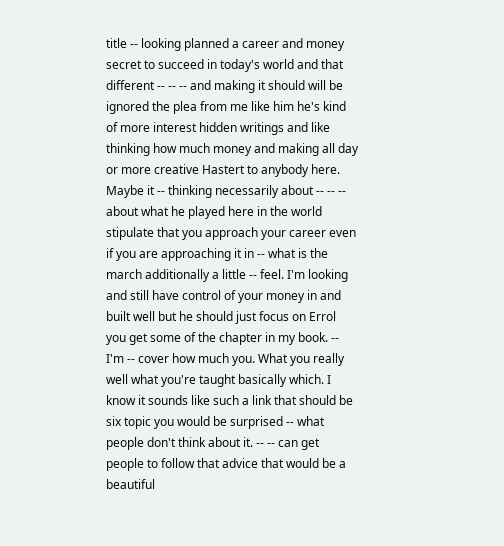title -- looking planned a career and money secret to succeed in today's world and that different -- -- -- and making it should will be ignored the plea from me like him he's kind of more interest hidden writings and like thinking how much money and making all day or more creative Hastert to anybody here. Maybe it -- thinking necessarily about -- -- -- about what he played here in the world stipulate that you approach your career even if you are approaching it in -- what is the march additionally a little -- feel. I'm looking and still have control of your money in and built well but he should just focus on Errol you get some of the chapter in my book. -- I'm -- cover how much you. What you really well what you're taught basically which. I know it sounds like such a link that should be six topic you would be surprised -- what people don't think about it. -- -- can get people to follow that advice that would be a beautiful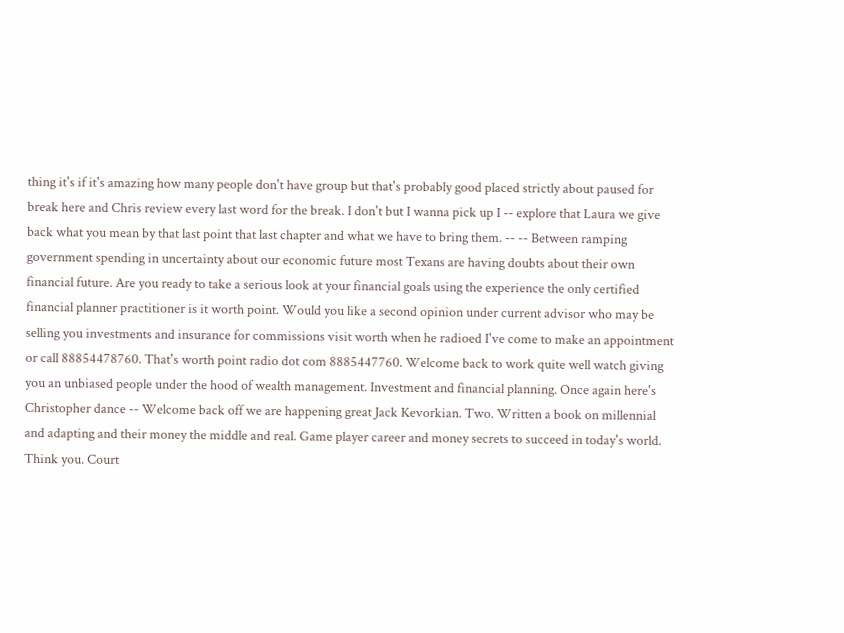thing it's if it's amazing how many people don't have group but that's probably good placed strictly about paused for break here and Chris review every last word for the break. I don't but I wanna pick up I -- explore that Laura we give back what you mean by that last point that last chapter and what we have to bring them. -- -- Between ramping government spending in uncertainty about our economic future most Texans are having doubts about their own financial future. Are you ready to take a serious look at your financial goals using the experience the only certified financial planner practitioner is it worth point. Would you like a second opinion under current advisor who may be selling you investments and insurance for commissions visit worth when he radioed I've come to make an appointment or call 88854478760. That's worth point radio dot com 8885447760. Welcome back to work quite well watch giving you an unbiased people under the hood of wealth management. Investment and financial planning. Once again here's Christopher dance -- Welcome back off we are happening great Jack Kevorkian. Two. Written a book on millennial and adapting and their money the middle and real. Game player career and money secrets to succeed in today's world. Think you. Court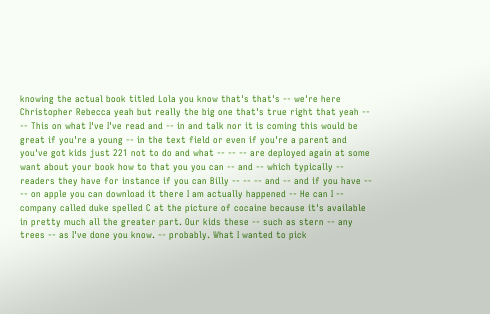knowing the actual book titled Lola you know that's that's -- we're here Christopher Rebecca yeah but really the big one that's true right that yeah -- -- This on what I've I've read and -- in and talk nor it is coming this would be great if you're a young -- in the text field or even if you're a parent and you've got kids just 221 not to do and what -- -- -- are deployed again at some want about your book how to that you you can -- and -- which typically -- readers they have for instance if you can Billy -- -- -- and -- and if you have -- -- on apple you can download it there I am actually happened -- He can I -- company called duke spelled C at the picture of cocaine because it's available in pretty much all the greater part. Our kids these -- such as stern -- any trees -- as I've done you know. -- probably. What I wanted to pick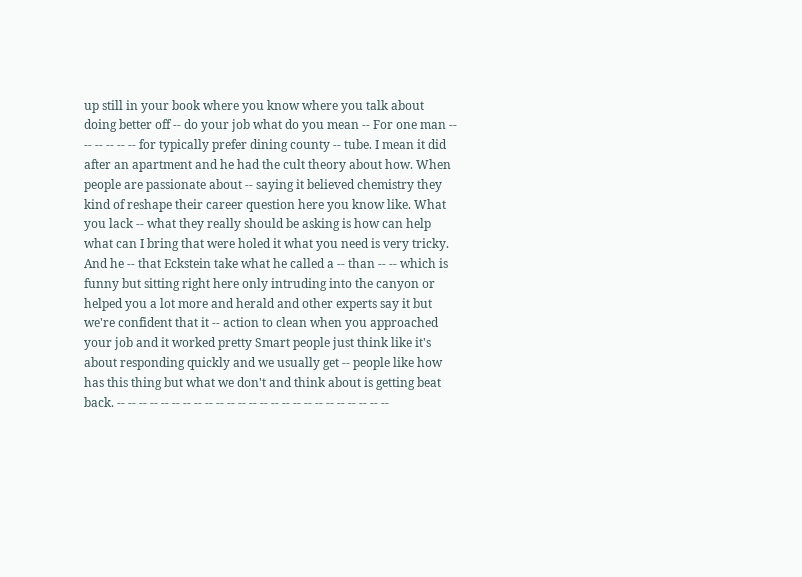up still in your book where you know where you talk about doing better off -- do your job what do you mean -- For one man -- -- -- -- -- -- for typically prefer dining county -- tube. I mean it did after an apartment and he had the cult theory about how. When people are passionate about -- saying it believed chemistry they kind of reshape their career question here you know like. What you lack -- what they really should be asking is how can help what can I bring that were holed it what you need is very tricky. And he -- that Eckstein take what he called a -- than -- -- which is funny but sitting right here only intruding into the canyon or helped you a lot more and herald and other experts say it but we're confident that it -- action to clean when you approached your job and it worked pretty Smart people just think like it's about responding quickly and we usually get -- people like how has this thing but what we don't and think about is getting beat back. -- -- -- -- -- -- -- -- -- -- -- -- -- -- -- -- -- -- -- -- -- -- -- -- --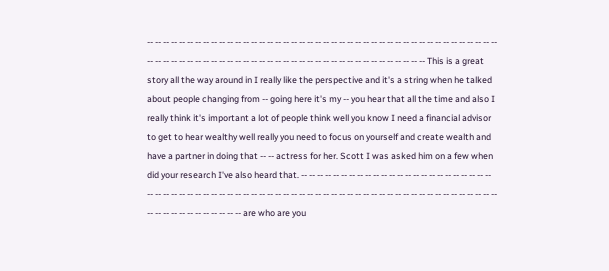-- -- -- -- -- -- -- -- -- -- -- -- -- -- -- -- -- -- -- -- -- -- -- -- -- -- -- -- -- -- -- -- -- -- -- -- -- -- -- -- -- -- -- -- -- -- -- -- -- -- -- -- -- -- -- -- -- -- -- -- -- -- -- -- -- -- -- -- -- -- -- -- -- -- -- -- -- -- -- This is a great story all the way around in I really like the perspective and it's a string when he talked about people changing from -- going here it's my -- you hear that all the time and also I really think it's important a lot of people think well you know I need a financial advisor to get to hear wealthy well really you need to focus on yourself and create wealth and have a partner in doing that -- -- actress for her. Scott I was asked him on a few when did your research I've also heard that. -- -- -- -- -- -- -- -- -- -- -- -- -- -- -- -- -- -- -- -- -- -- -- -- -- -- -- -- -- -- -- -- -- -- -- -- -- -- -- -- -- -- -- -- -- -- -- -- -- -- -- -- -- -- -- -- -- -- -- -- -- -- -- -- -- -- -- -- -- -- -- -- -- -- -- -- -- -- -- -- are who are you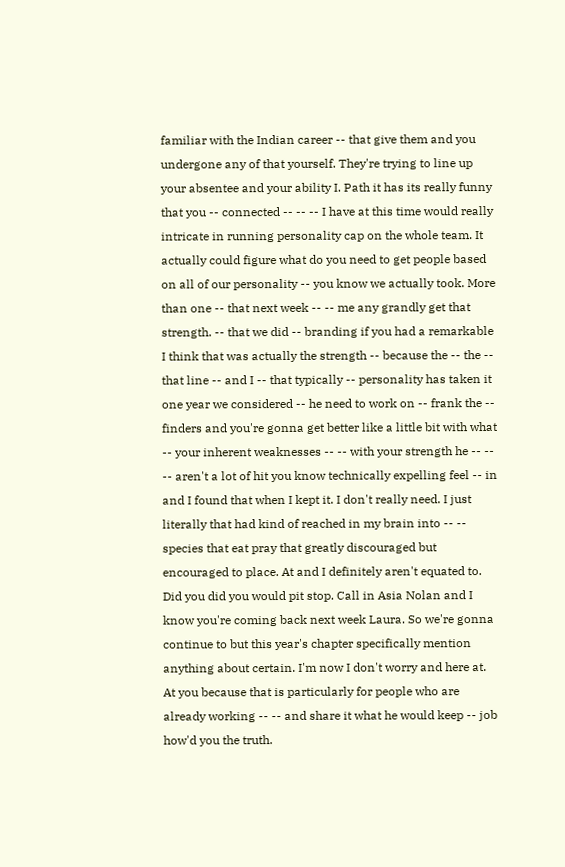familiar with the Indian career -- that give them and you undergone any of that yourself. They're trying to line up your absentee and your ability I. Path it has its really funny that you -- connected -- -- -- I have at this time would really intricate in running personality cap on the whole team. It actually could figure what do you need to get people based on all of our personality -- you know we actually took. More than one -- that next week -- -- me any grandly get that strength. -- that we did -- branding if you had a remarkable I think that was actually the strength -- because the -- the -- that line -- and I -- that typically -- personality has taken it one year we considered -- he need to work on -- frank the -- finders and you're gonna get better like a little bit with what -- your inherent weaknesses -- -- with your strength he -- -- -- aren't a lot of hit you know technically expelling feel -- in and I found that when I kept it. I don't really need. I just literally that had kind of reached in my brain into -- -- species that eat pray that greatly discouraged but encouraged to place. At and I definitely aren't equated to. Did you did you would pit stop. Call in Asia Nolan and I know you're coming back next week Laura. So we're gonna continue to but this year's chapter specifically mention anything about certain. I'm now I don't worry and here at. At you because that is particularly for people who are already working -- -- and share it what he would keep -- job how'd you the truth.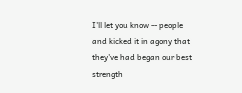I'll let you know -- people and kicked it in agony that they've had began our best strength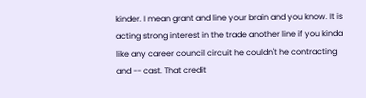kinder. I mean grant and line your brain and you know. It is acting strong interest in the trade another line if you kinda like any career council circuit he couldn't he contracting and -- cast. That credit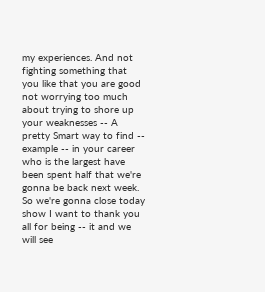my experiences. And not fighting something that you like that you are good not worrying too much about trying to shore up your weaknesses -- A pretty Smart way to find -- example -- in your career who is the largest have been spent half that we're gonna be back next week. So we're gonna close today show I want to thank you all for being -- it and we will see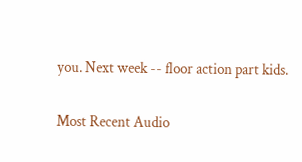you. Next week -- floor action part kids.

Most Recent Audio